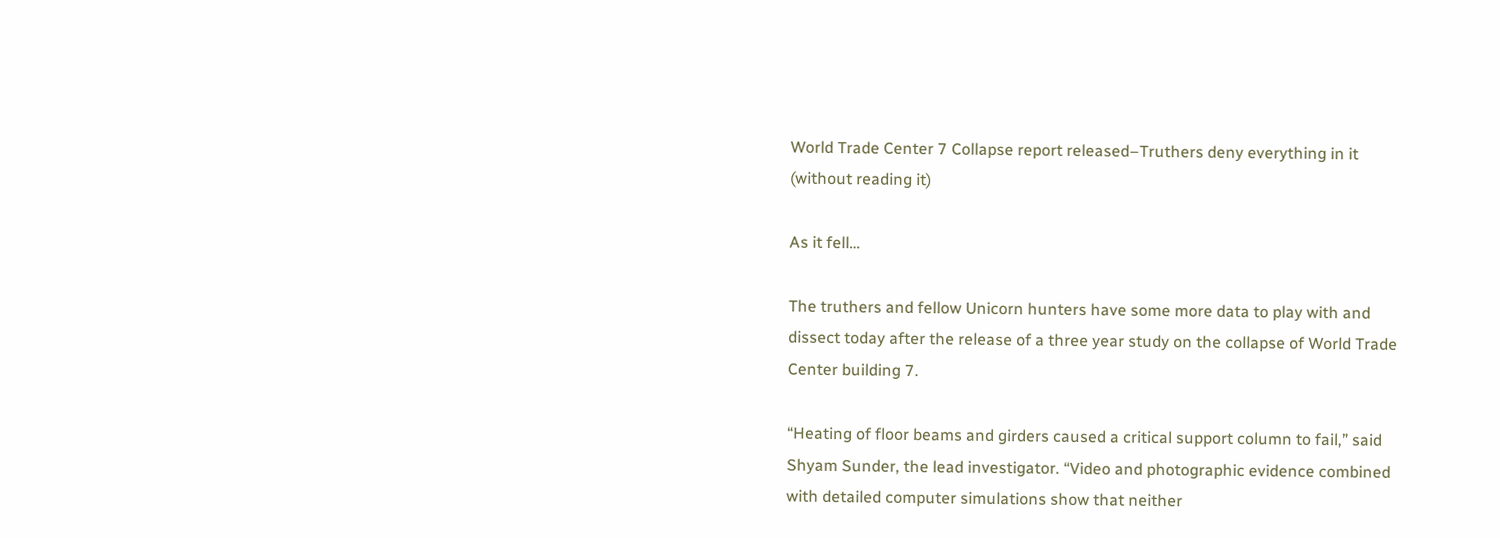World Trade Center 7 Collapse report released–Truthers deny everything in it (without reading it)

As it fell…

The truthers and fellow Unicorn hunters have some more data to play with and dissect today after the release of a three year study on the collapse of World Trade Center building 7.

“Heating of floor beams and girders caused a critical support column to fail,” said Shyam Sunder, the lead investigator. “Video and photographic evidence combined with detailed computer simulations show that neither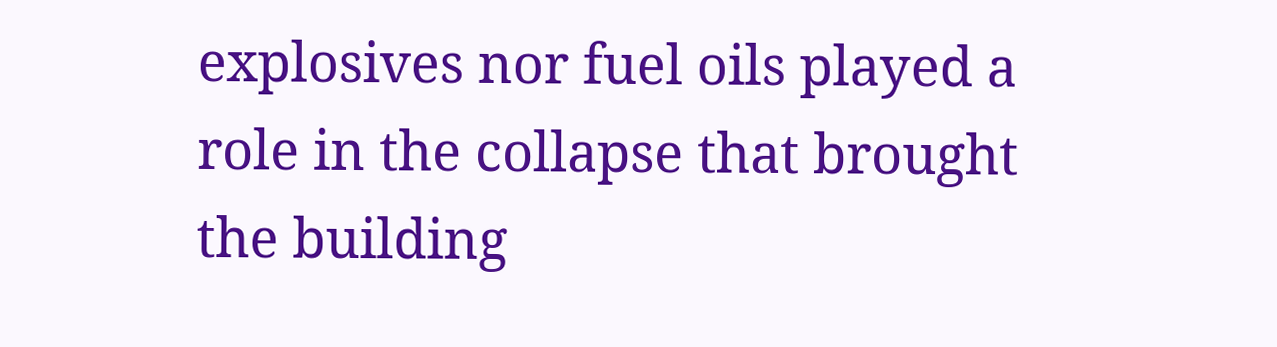explosives nor fuel oils played a role in the collapse that brought the building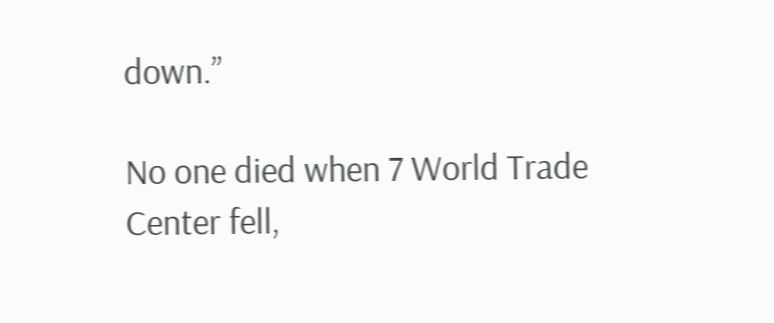down.”

No one died when 7 World Trade Center fell,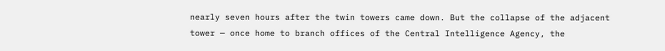nearly seven hours after the twin towers came down. But the collapse of the adjacent tower — once home to branch offices of the Central Intelligence Agency, the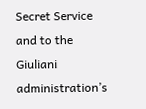Secret Service and to the Giuliani administration’s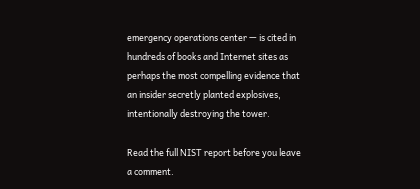emergency operations center — is cited in hundreds of books and Internet sites as perhaps the most compelling evidence that an insider secretly planted explosives, intentionally destroying the tower.

Read the full NIST report before you leave a comment.